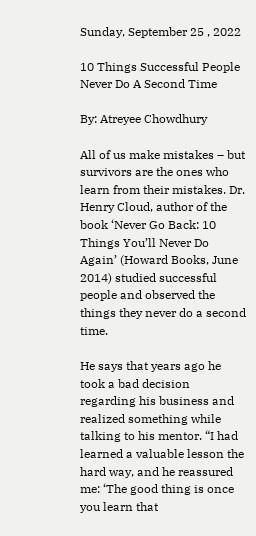Sunday, September 25 , 2022

10 Things Successful People Never Do A Second Time

By: Atreyee Chowdhury

All of us make mistakes – but survivors are the ones who learn from their mistakes. Dr. Henry Cloud, author of the book ‘Never Go Back: 10 Things You’ll Never Do Again’ (Howard Books, June 2014) studied successful people and observed the things they never do a second time.

He says that years ago he took a bad decision regarding his business and realized something while talking to his mentor. “I had learned a valuable lesson the hard way, and he reassured me: ‘The good thing is once you learn that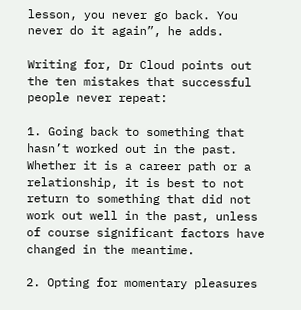lesson, you never go back. You never do it again”, he adds.

Writing for, Dr Cloud points out the ten mistakes that successful people never repeat:

1. Going back to something that hasn’t worked out in the past. Whether it is a career path or a relationship, it is best to not return to something that did not work out well in the past, unless of course significant factors have changed in the meantime.

2. Opting for momentary pleasures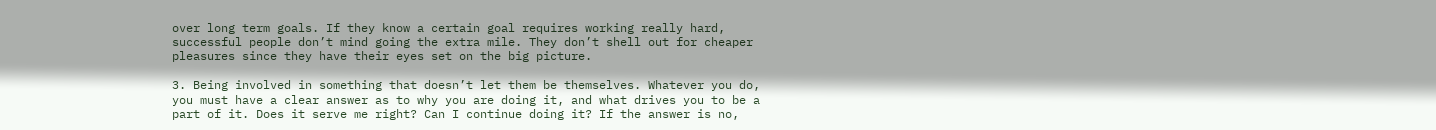over long term goals. If they know a certain goal requires working really hard, successful people don’t mind going the extra mile. They don’t shell out for cheaper pleasures since they have their eyes set on the big picture.

3. Being involved in something that doesn’t let them be themselves. Whatever you do, you must have a clear answer as to why you are doing it, and what drives you to be a part of it. Does it serve me right? Can I continue doing it? If the answer is no,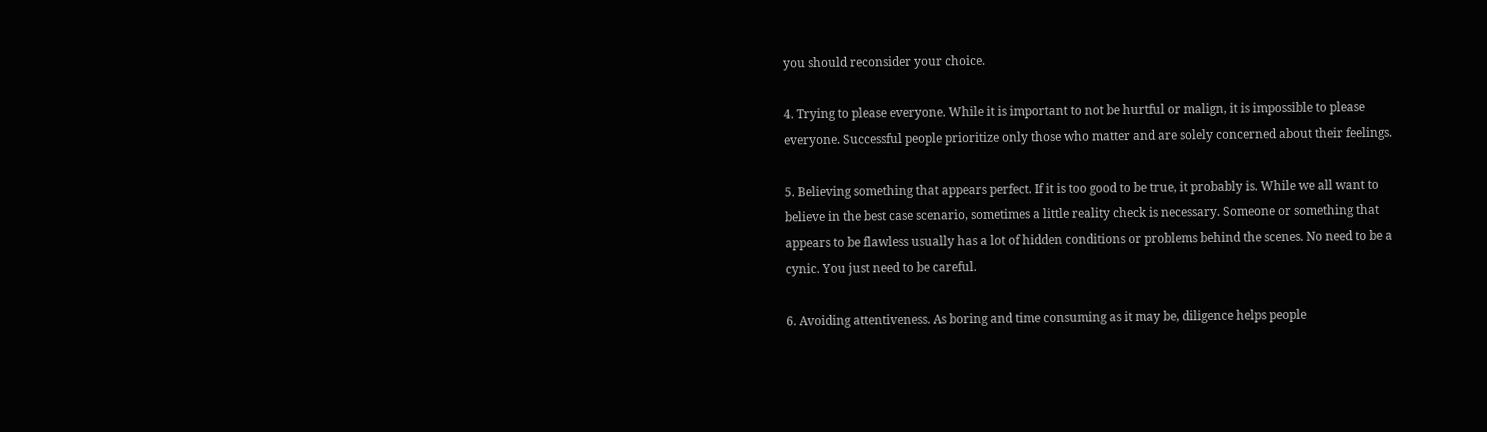you should reconsider your choice.

4. Trying to please everyone. While it is important to not be hurtful or malign, it is impossible to please everyone. Successful people prioritize only those who matter and are solely concerned about their feelings.

5. Believing something that appears perfect. If it is too good to be true, it probably is. While we all want to believe in the best case scenario, sometimes a little reality check is necessary. Someone or something that appears to be flawless usually has a lot of hidden conditions or problems behind the scenes. No need to be a cynic. You just need to be careful.

6. Avoiding attentiveness. As boring and time consuming as it may be, diligence helps people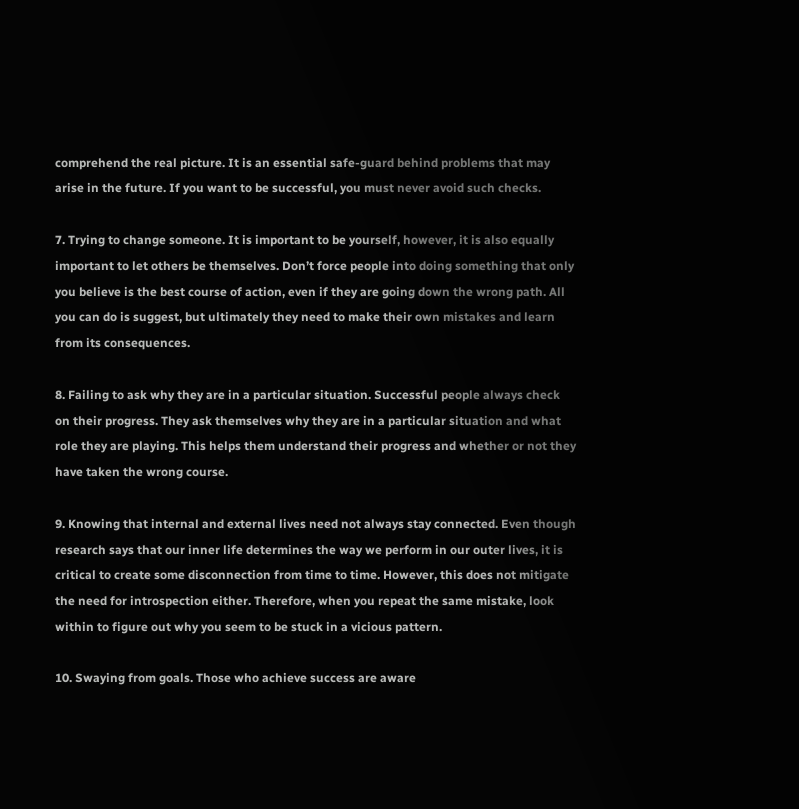comprehend the real picture. It is an essential safe-guard behind problems that may arise in the future. If you want to be successful, you must never avoid such checks.

7. Trying to change someone. It is important to be yourself, however, it is also equally important to let others be themselves. Don’t force people into doing something that only you believe is the best course of action, even if they are going down the wrong path. All you can do is suggest, but ultimately they need to make their own mistakes and learn from its consequences.

8. Failing to ask why they are in a particular situation. Successful people always check on their progress. They ask themselves why they are in a particular situation and what role they are playing. This helps them understand their progress and whether or not they have taken the wrong course.

9. Knowing that internal and external lives need not always stay connected. Even though research says that our inner life determines the way we perform in our outer lives, it is critical to create some disconnection from time to time. However, this does not mitigate the need for introspection either. Therefore, when you repeat the same mistake, look within to figure out why you seem to be stuck in a vicious pattern.

10. Swaying from goals. Those who achieve success are aware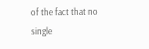of the fact that no single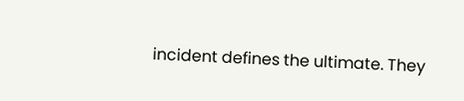incident defines the ultimate. They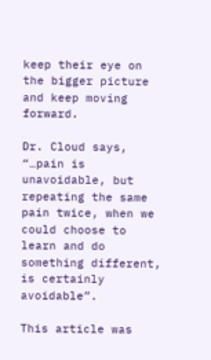keep their eye on the bigger picture and keep moving forward.

Dr. Cloud says, “…pain is unavoidable, but repeating the same pain twice, when we could choose to learn and do something different, is certainly avoidable”.

This article was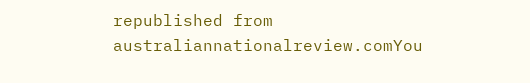republished from australiannationalreview.comYou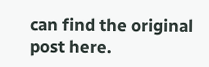can find the original post here.